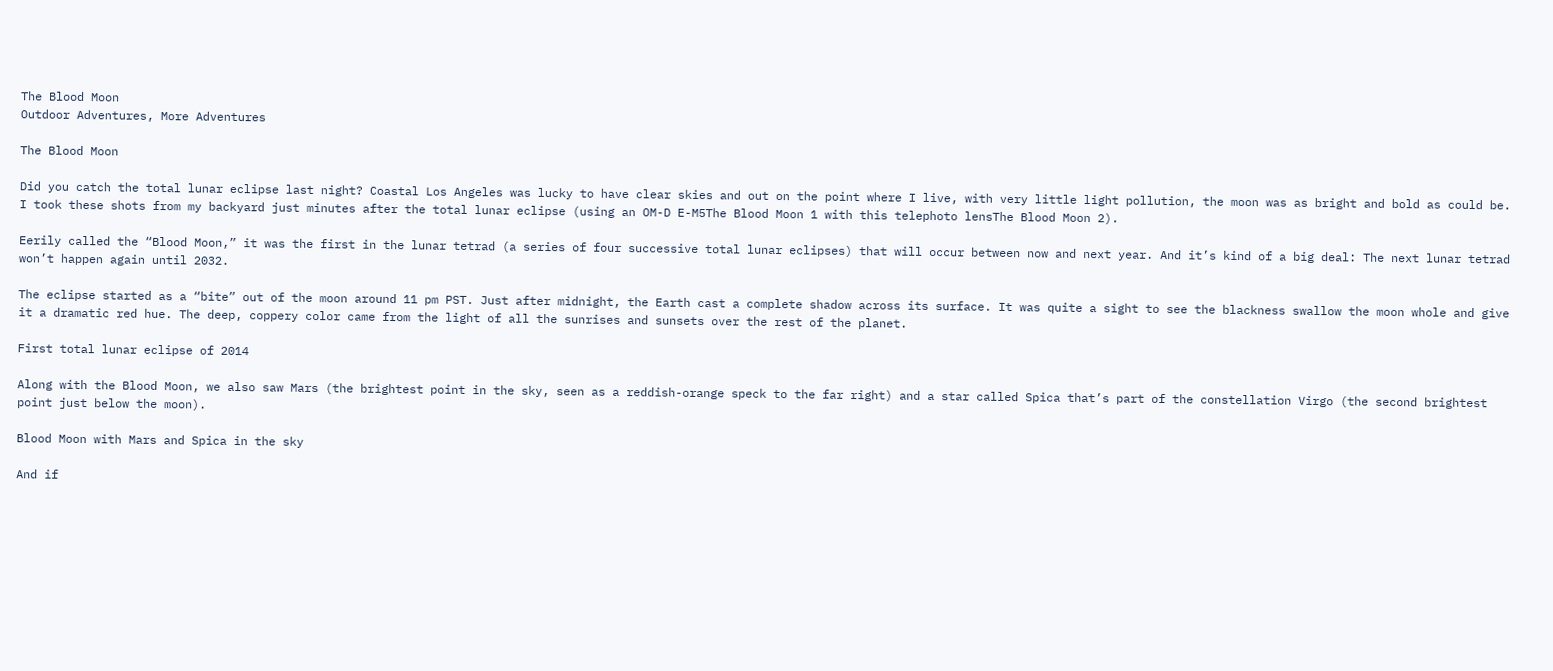The Blood Moon
Outdoor Adventures, More Adventures

The Blood Moon

Did you catch the total lunar eclipse last night? Coastal Los Angeles was lucky to have clear skies and out on the point where I live, with very little light pollution, the moon was as bright and bold as could be. I took these shots from my backyard just minutes after the total lunar eclipse (using an OM-D E-M5The Blood Moon 1 with this telephoto lensThe Blood Moon 2).

Eerily called the “Blood Moon,” it was the first in the lunar tetrad (a series of four successive total lunar eclipses) that will occur between now and next year. And it’s kind of a big deal: The next lunar tetrad won’t happen again until 2032.

The eclipse started as a “bite” out of the moon around 11 pm PST. Just after midnight, the Earth cast a complete shadow across its surface. It was quite a sight to see the blackness swallow the moon whole and give it a dramatic red hue. The deep, coppery color came from the light of all the sunrises and sunsets over the rest of the planet.

First total lunar eclipse of 2014

Along with the Blood Moon, we also saw Mars (the brightest point in the sky, seen as a reddish-orange speck to the far right) and a star called Spica that’s part of the constellation Virgo (the second brightest point just below the moon).

Blood Moon with Mars and Spica in the sky

And if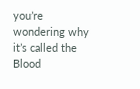you’re wondering why it’s called the Blood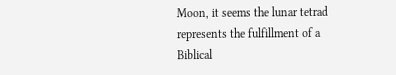Moon, it seems the lunar tetrad represents the fulfillment of a Biblical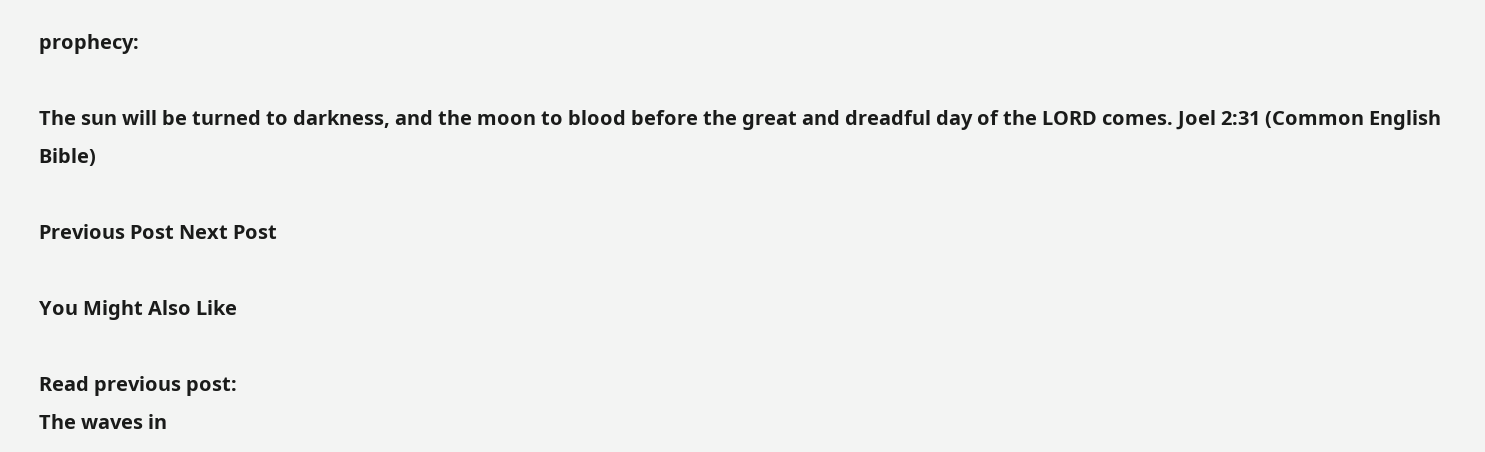prophecy:

The sun will be turned to darkness, and the moon to blood before the great and dreadful day of the LORD comes. Joel 2:31 (Common English Bible)

Previous Post Next Post

You Might Also Like

Read previous post:
The waves in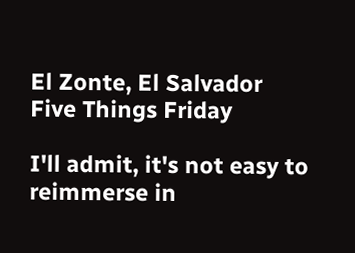El Zonte, El Salvador
Five Things Friday

I'll admit, it's not easy to reimmerse in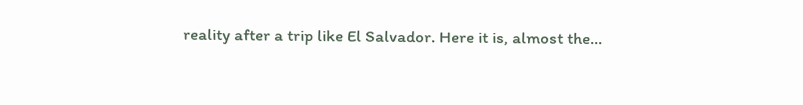reality after a trip like El Salvador. Here it is, almost the...